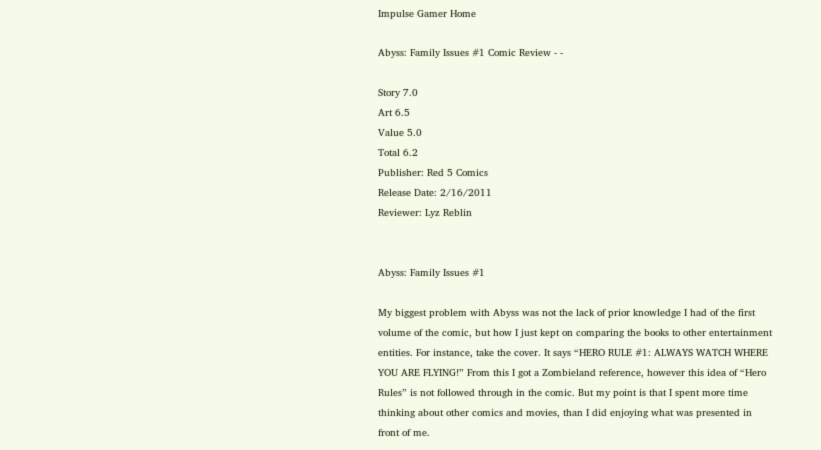Impulse Gamer Home

Abyss: Family Issues #1 Comic Review - -

Story 7.0
Art 6.5
Value 5.0
Total 6.2
Publisher: Red 5 Comics
Release Date: 2/16/2011
Reviewer: Lyz Reblin


Abyss: Family Issues #1

My biggest problem with Abyss was not the lack of prior knowledge I had of the first volume of the comic, but how I just kept on comparing the books to other entertainment entities. For instance, take the cover. It says “HERO RULE #1: ALWAYS WATCH WHERE YOU ARE FLYING!” From this I got a Zombieland reference, however this idea of “Hero Rules” is not followed through in the comic. But my point is that I spent more time thinking about other comics and movies, than I did enjoying what was presented in front of me.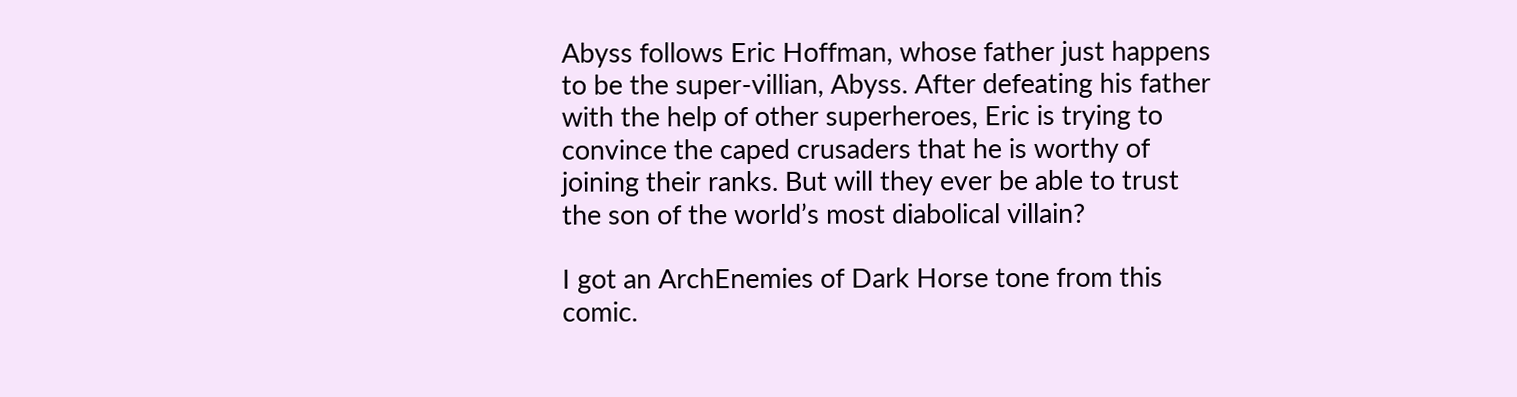Abyss follows Eric Hoffman, whose father just happens to be the super-villian, Abyss. After defeating his father with the help of other superheroes, Eric is trying to convince the caped crusaders that he is worthy of joining their ranks. But will they ever be able to trust the son of the world’s most diabolical villain?

I got an ArchEnemies of Dark Horse tone from this comic.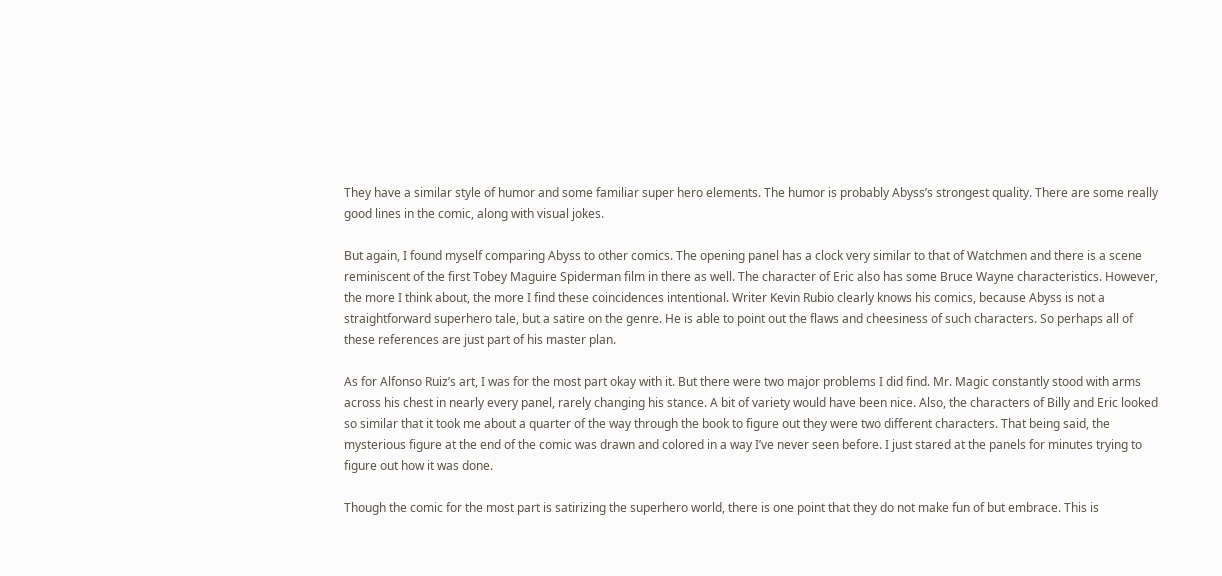They have a similar style of humor and some familiar super hero elements. The humor is probably Abyss’s strongest quality. There are some really good lines in the comic, along with visual jokes.

But again, I found myself comparing Abyss to other comics. The opening panel has a clock very similar to that of Watchmen and there is a scene reminiscent of the first Tobey Maguire Spiderman film in there as well. The character of Eric also has some Bruce Wayne characteristics. However, the more I think about, the more I find these coincidences intentional. Writer Kevin Rubio clearly knows his comics, because Abyss is not a straightforward superhero tale, but a satire on the genre. He is able to point out the flaws and cheesiness of such characters. So perhaps all of these references are just part of his master plan.

As for Alfonso Ruiz’s art, I was for the most part okay with it. But there were two major problems I did find. Mr. Magic constantly stood with arms across his chest in nearly every panel, rarely changing his stance. A bit of variety would have been nice. Also, the characters of Billy and Eric looked so similar that it took me about a quarter of the way through the book to figure out they were two different characters. That being said, the mysterious figure at the end of the comic was drawn and colored in a way I’ve never seen before. I just stared at the panels for minutes trying to figure out how it was done.

Though the comic for the most part is satirizing the superhero world, there is one point that they do not make fun of but embrace. This is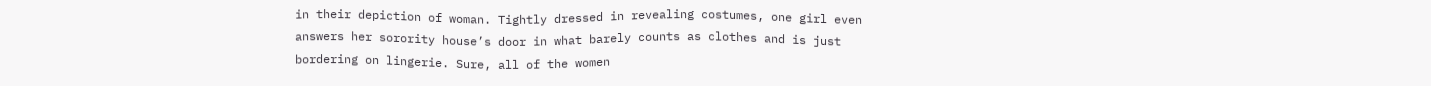in their depiction of woman. Tightly dressed in revealing costumes, one girl even answers her sorority house’s door in what barely counts as clothes and is just bordering on lingerie. Sure, all of the women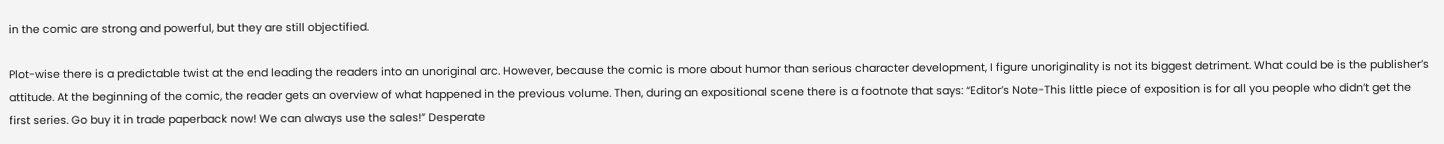in the comic are strong and powerful, but they are still objectified.

Plot-wise there is a predictable twist at the end leading the readers into an unoriginal arc. However, because the comic is more about humor than serious character development, I figure unoriginality is not its biggest detriment. What could be is the publisher’s attitude. At the beginning of the comic, the reader gets an overview of what happened in the previous volume. Then, during an expositional scene there is a footnote that says: “Editor’s Note-This little piece of exposition is for all you people who didn’t get the first series. Go buy it in trade paperback now! We can always use the sales!” Desperate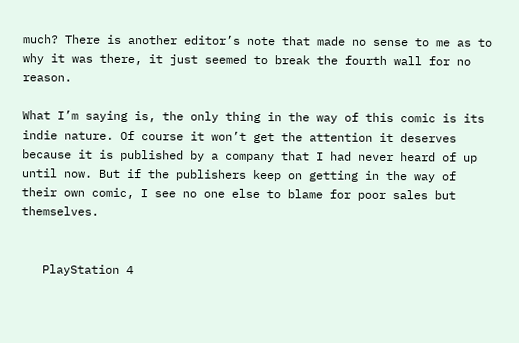much? There is another editor’s note that made no sense to me as to why it was there, it just seemed to break the fourth wall for no reason.

What I’m saying is, the only thing in the way of this comic is its indie nature. Of course it won’t get the attention it deserves because it is published by a company that I had never heard of up until now. But if the publishers keep on getting in the way of their own comic, I see no one else to blame for poor sales but themselves.


   PlayStation 4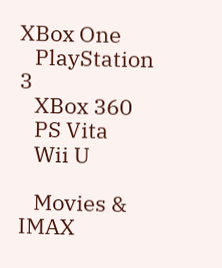XBox One
   PlayStation 3
   XBox 360
   PS Vita
   Wii U

   Movies & IMAX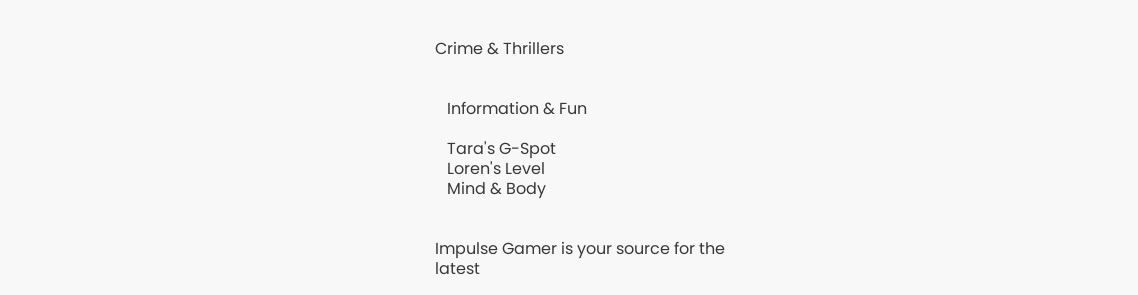Crime & Thrillers


   Information & Fun

   Tara's G-Spot
   Loren's Level
   Mind & Body


Impulse Gamer is your source for the
latest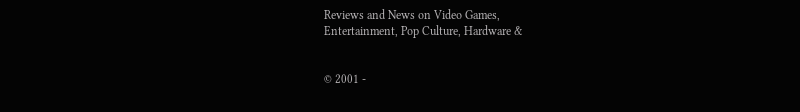Reviews and News on Video Games,
Entertainment, Pop Culture, Hardware &


© 2001 -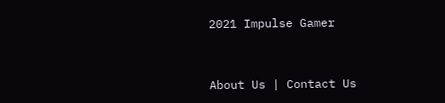2021 Impulse Gamer


About Us | Contact Us